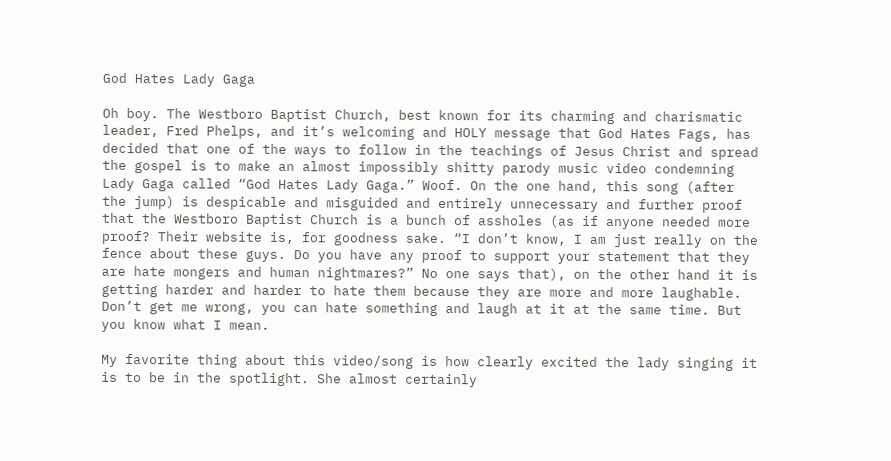God Hates Lady Gaga

Oh boy. The Westboro Baptist Church, best known for its charming and charismatic leader, Fred Phelps, and it’s welcoming and HOLY message that God Hates Fags, has decided that one of the ways to follow in the teachings of Jesus Christ and spread the gospel is to make an almost impossibly shitty parody music video condemning Lady Gaga called “God Hates Lady Gaga.” Woof. On the one hand, this song (after the jump) is despicable and misguided and entirely unnecessary and further proof that the Westboro Baptist Church is a bunch of assholes (as if anyone needed more proof? Their website is, for goodness sake. “I don’t know, I am just really on the fence about these guys. Do you have any proof to support your statement that they are hate mongers and human nightmares?” No one says that), on the other hand it is getting harder and harder to hate them because they are more and more laughable. Don’t get me wrong, you can hate something and laugh at it at the same time. But you know what I mean.

My favorite thing about this video/song is how clearly excited the lady singing it is to be in the spotlight. She almost certainly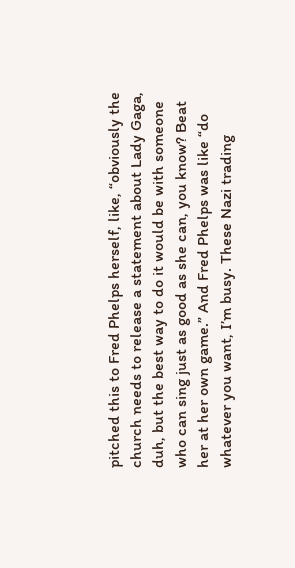pitched this to Fred Phelps herself, like, “obviously the church needs to release a statement about Lady Gaga, duh, but the best way to do it would be with someone who can sing just as good as she can, you know? Beat her at her own game.” And Fred Phelps was like “do whatever you want, I’m busy. These Nazi trading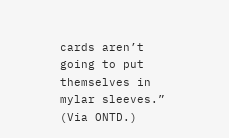cards aren’t going to put themselves in mylar sleeves.” (Via ONTD.)